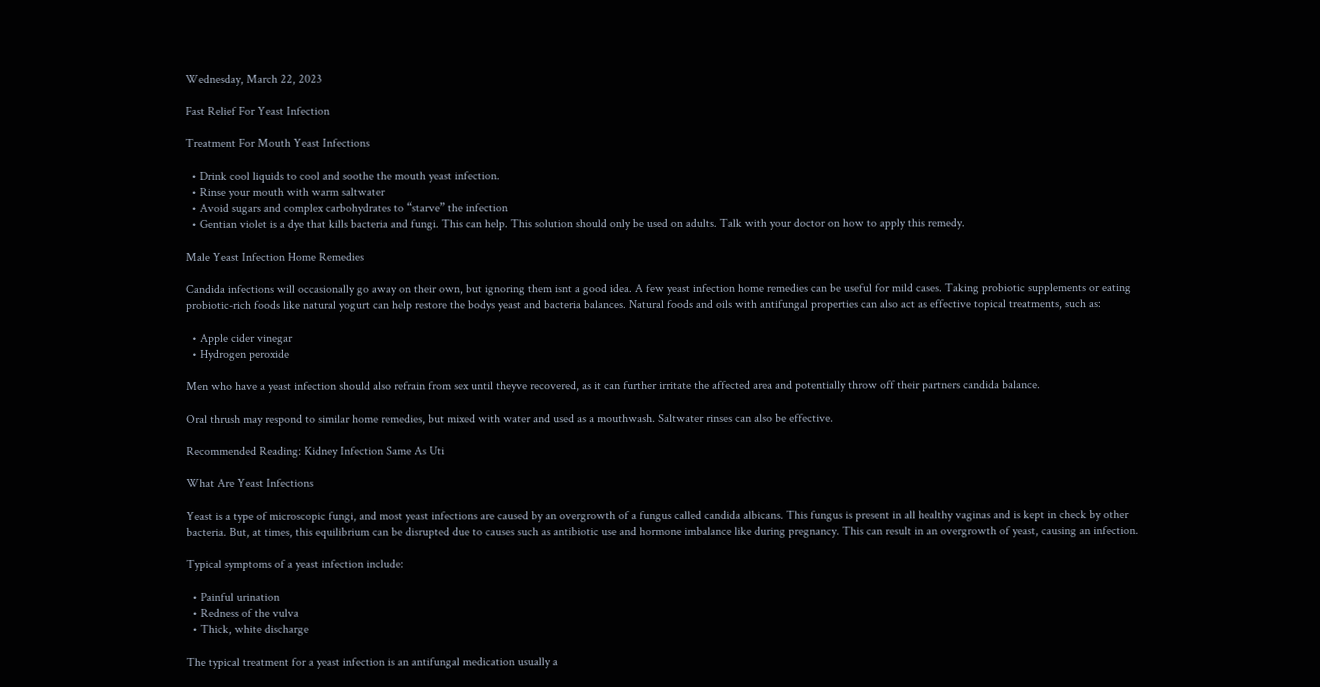Wednesday, March 22, 2023

Fast Relief For Yeast Infection

Treatment For Mouth Yeast Infections

  • Drink cool liquids to cool and soothe the mouth yeast infection.
  • Rinse your mouth with warm saltwater
  • Avoid sugars and complex carbohydrates to “starve” the infection
  • Gentian violet is a dye that kills bacteria and fungi. This can help. This solution should only be used on adults. Talk with your doctor on how to apply this remedy.

Male Yeast Infection Home Remedies

Candida infections will occasionally go away on their own, but ignoring them isnt a good idea. A few yeast infection home remedies can be useful for mild cases. Taking probiotic supplements or eating probiotic-rich foods like natural yogurt can help restore the bodys yeast and bacteria balances. Natural foods and oils with antifungal properties can also act as effective topical treatments, such as:

  • Apple cider vinegar
  • Hydrogen peroxide

Men who have a yeast infection should also refrain from sex until theyve recovered, as it can further irritate the affected area and potentially throw off their partners candida balance.

Oral thrush may respond to similar home remedies, but mixed with water and used as a mouthwash. Saltwater rinses can also be effective.

Recommended Reading: Kidney Infection Same As Uti

What Are Yeast Infections

Yeast is a type of microscopic fungi, and most yeast infections are caused by an overgrowth of a fungus called candida albicans. This fungus is present in all healthy vaginas and is kept in check by other bacteria. But, at times, this equilibrium can be disrupted due to causes such as antibiotic use and hormone imbalance like during pregnancy. This can result in an overgrowth of yeast, causing an infection.

Typical symptoms of a yeast infection include:

  • Painful urination
  • Redness of the vulva
  • Thick, white discharge

The typical treatment for a yeast infection is an antifungal medication usually a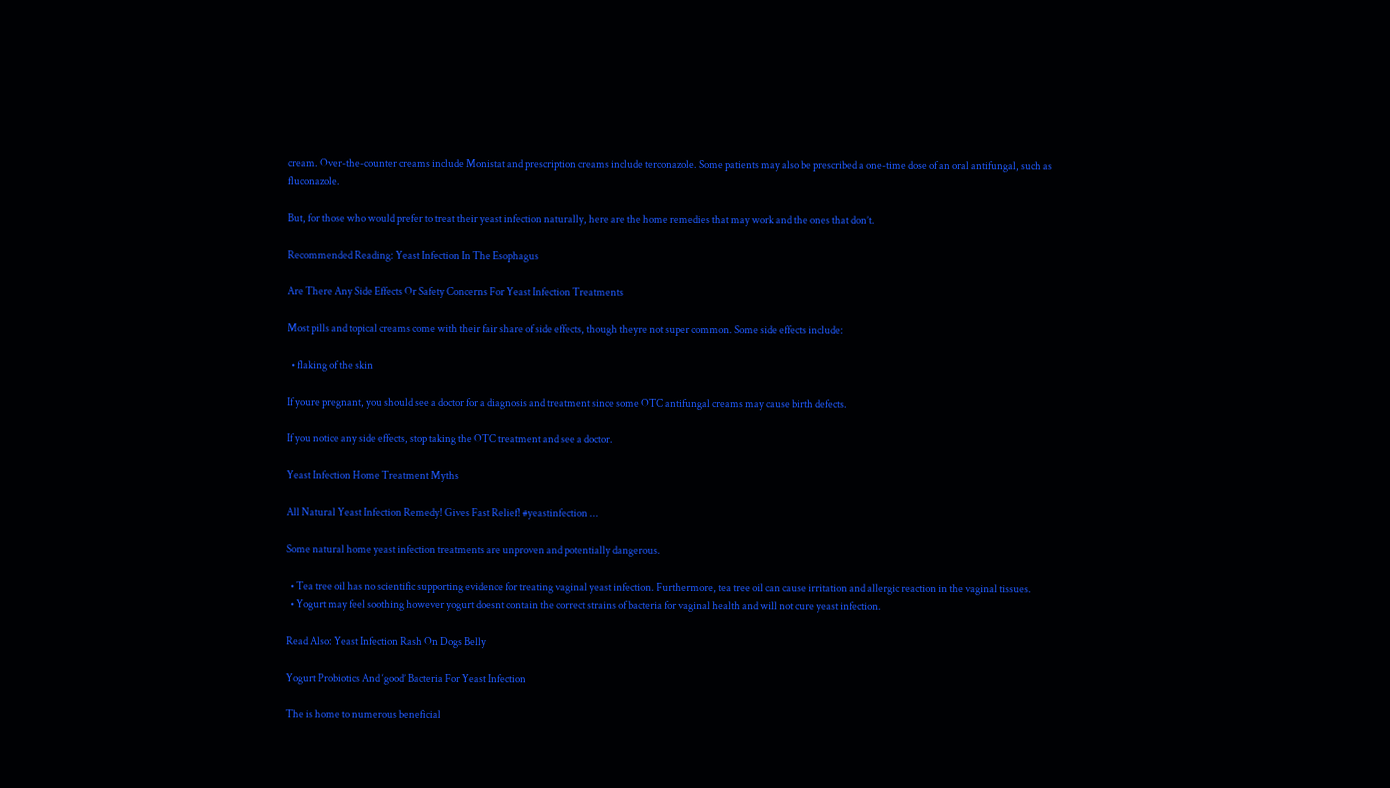cream. Over-the-counter creams include Monistat and prescription creams include terconazole. Some patients may also be prescribed a one-time dose of an oral antifungal, such as fluconazole.

But, for those who would prefer to treat their yeast infection naturally, here are the home remedies that may work and the ones that don’t.

Recommended Reading: Yeast Infection In The Esophagus

Are There Any Side Effects Or Safety Concerns For Yeast Infection Treatments

Most pills and topical creams come with their fair share of side effects, though theyre not super common. Some side effects include:

  • flaking of the skin

If youre pregnant, you should see a doctor for a diagnosis and treatment since some OTC antifungal creams may cause birth defects.

If you notice any side effects, stop taking the OTC treatment and see a doctor.

Yeast Infection Home Treatment Myths

All Natural Yeast Infection Remedy! Gives Fast Relief! #yeastinfection ...

Some natural home yeast infection treatments are unproven and potentially dangerous.

  • Tea tree oil has no scientific supporting evidence for treating vaginal yeast infection. Furthermore, tea tree oil can cause irritation and allergic reaction in the vaginal tissues.
  • Yogurt may feel soothing however yogurt doesnt contain the correct strains of bacteria for vaginal health and will not cure yeast infection.

Read Also: Yeast Infection Rash On Dogs Belly

Yogurt Probiotics And ‘good’ Bacteria For Yeast Infection

The is home to numerous beneficial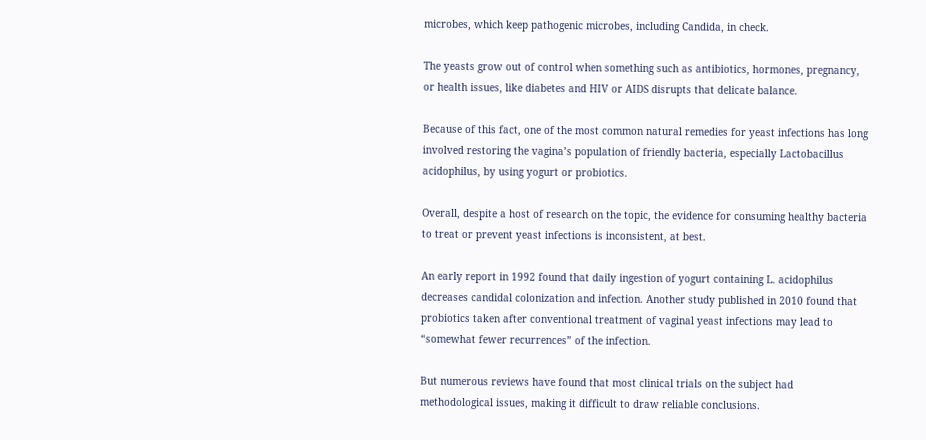microbes, which keep pathogenic microbes, including Candida, in check.

The yeasts grow out of control when something such as antibiotics, hormones, pregnancy, or health issues, like diabetes and HIV or AIDS disrupts that delicate balance.

Because of this fact, one of the most common natural remedies for yeast infections has long involved restoring the vagina’s population of friendly bacteria, especially Lactobacillus acidophilus, by using yogurt or probiotics.

Overall, despite a host of research on the topic, the evidence for consuming healthy bacteria to treat or prevent yeast infections is inconsistent, at best.

An early report in 1992 found that daily ingestion of yogurt containing L. acidophilus decreases candidal colonization and infection. Another study published in 2010 found that probiotics taken after conventional treatment of vaginal yeast infections may lead to “somewhat fewer recurrences” of the infection.

But numerous reviews have found that most clinical trials on the subject had methodological issues, making it difficult to draw reliable conclusions.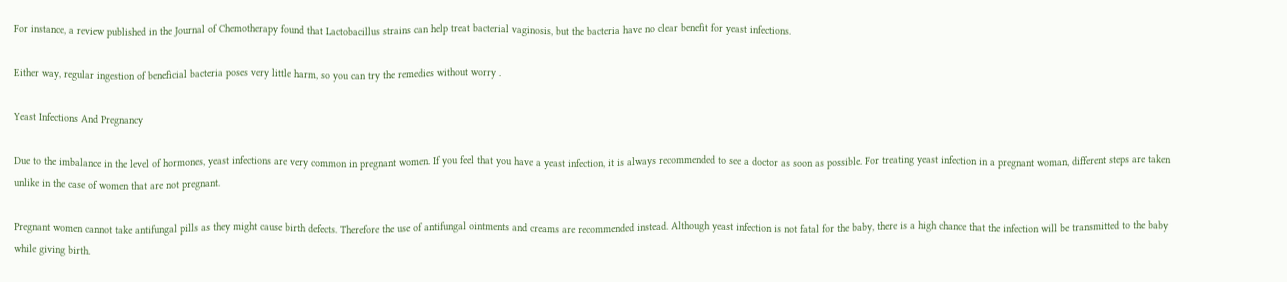For instance, a review published in the Journal of Chemotherapy found that Lactobacillus strains can help treat bacterial vaginosis, but the bacteria have no clear benefit for yeast infections.

Either way, regular ingestion of beneficial bacteria poses very little harm, so you can try the remedies without worry .

Yeast Infections And Pregnancy

Due to the imbalance in the level of hormones, yeast infections are very common in pregnant women. If you feel that you have a yeast infection, it is always recommended to see a doctor as soon as possible. For treating yeast infection in a pregnant woman, different steps are taken unlike in the case of women that are not pregnant.

Pregnant women cannot take antifungal pills as they might cause birth defects. Therefore the use of antifungal ointments and creams are recommended instead. Although yeast infection is not fatal for the baby, there is a high chance that the infection will be transmitted to the baby while giving birth.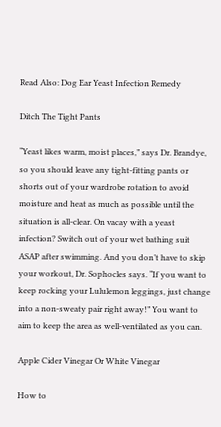Read Also: Dog Ear Yeast Infection Remedy

Ditch The Tight Pants

“Yeast likes warm, moist places,” says Dr. Brandye, so you should leave any tight-fitting pants or shorts out of your wardrobe rotation to avoid moisture and heat as much as possible until the situation is all-clear. On vacay with a yeast infection? Switch out of your wet bathing suit ASAP after swimming. And you don’t have to skip your workout, Dr. Sophocles says. “If you want to keep rocking your Lululemon leggings, just change into a non-sweaty pair right away!” You want to aim to keep the area as well-ventilated as you can.

Apple Cider Vinegar Or White Vinegar

How to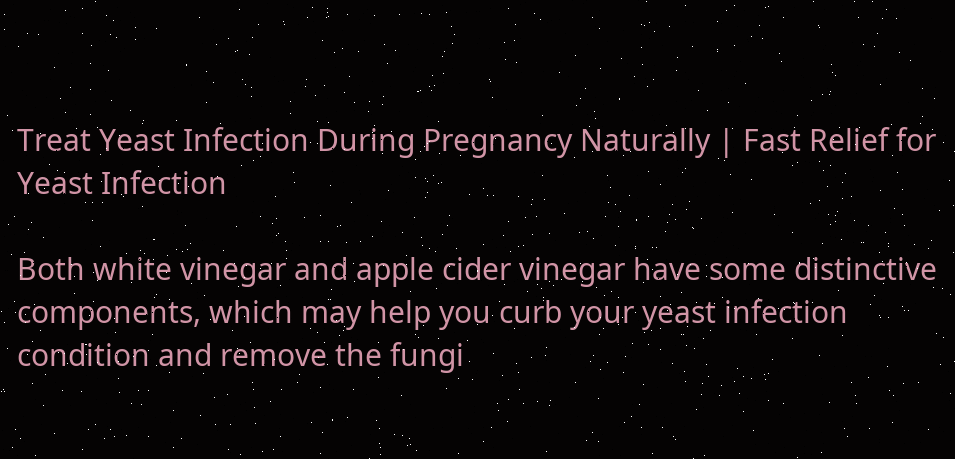Treat Yeast Infection During Pregnancy Naturally | Fast Relief for Yeast Infection

Both white vinegar and apple cider vinegar have some distinctive components, which may help you curb your yeast infection condition and remove the fungi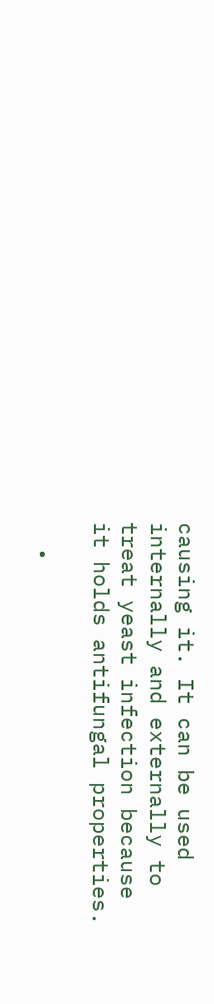causing it. It can be used internally and externally to treat yeast infection because it holds antifungal properties.

  •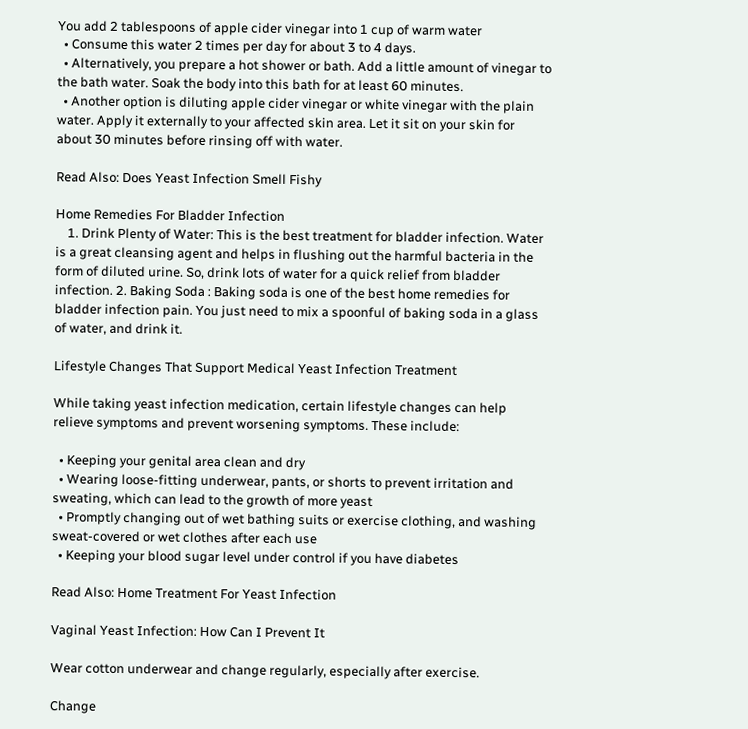You add 2 tablespoons of apple cider vinegar into 1 cup of warm water
  • Consume this water 2 times per day for about 3 to 4 days.
  • Alternatively, you prepare a hot shower or bath. Add a little amount of vinegar to the bath water. Soak the body into this bath for at least 60 minutes.
  • Another option is diluting apple cider vinegar or white vinegar with the plain water. Apply it externally to your affected skin area. Let it sit on your skin for about 30 minutes before rinsing off with water.

Read Also: Does Yeast Infection Smell Fishy

Home Remedies For Bladder Infection
    1. Drink Plenty of Water: This is the best treatment for bladder infection. Water is a great cleansing agent and helps in flushing out the harmful bacteria in the form of diluted urine. So, drink lots of water for a quick relief from bladder infection. 2. Baking Soda : Baking soda is one of the best home remedies for bladder infection pain. You just need to mix a spoonful of baking soda in a glass of water, and drink it.

Lifestyle Changes That Support Medical Yeast Infection Treatment

While taking yeast infection medication, certain lifestyle changes can help relieve symptoms and prevent worsening symptoms. These include:

  • Keeping your genital area clean and dry
  • Wearing loose-fitting underwear, pants, or shorts to prevent irritation and sweating, which can lead to the growth of more yeast
  • Promptly changing out of wet bathing suits or exercise clothing, and washing sweat-covered or wet clothes after each use
  • Keeping your blood sugar level under control if you have diabetes

Read Also: Home Treatment For Yeast Infection

Vaginal Yeast Infection: How Can I Prevent It

Wear cotton underwear and change regularly, especially after exercise.

Change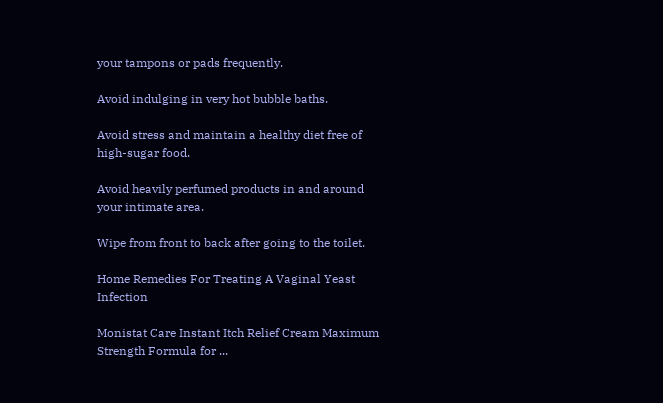your tampons or pads frequently.

Avoid indulging in very hot bubble baths.

Avoid stress and maintain a healthy diet free of high-sugar food.

Avoid heavily perfumed products in and around your intimate area.

Wipe from front to back after going to the toilet.

Home Remedies For Treating A Vaginal Yeast Infection

Monistat Care Instant Itch Relief Cream Maximum Strength Formula for ...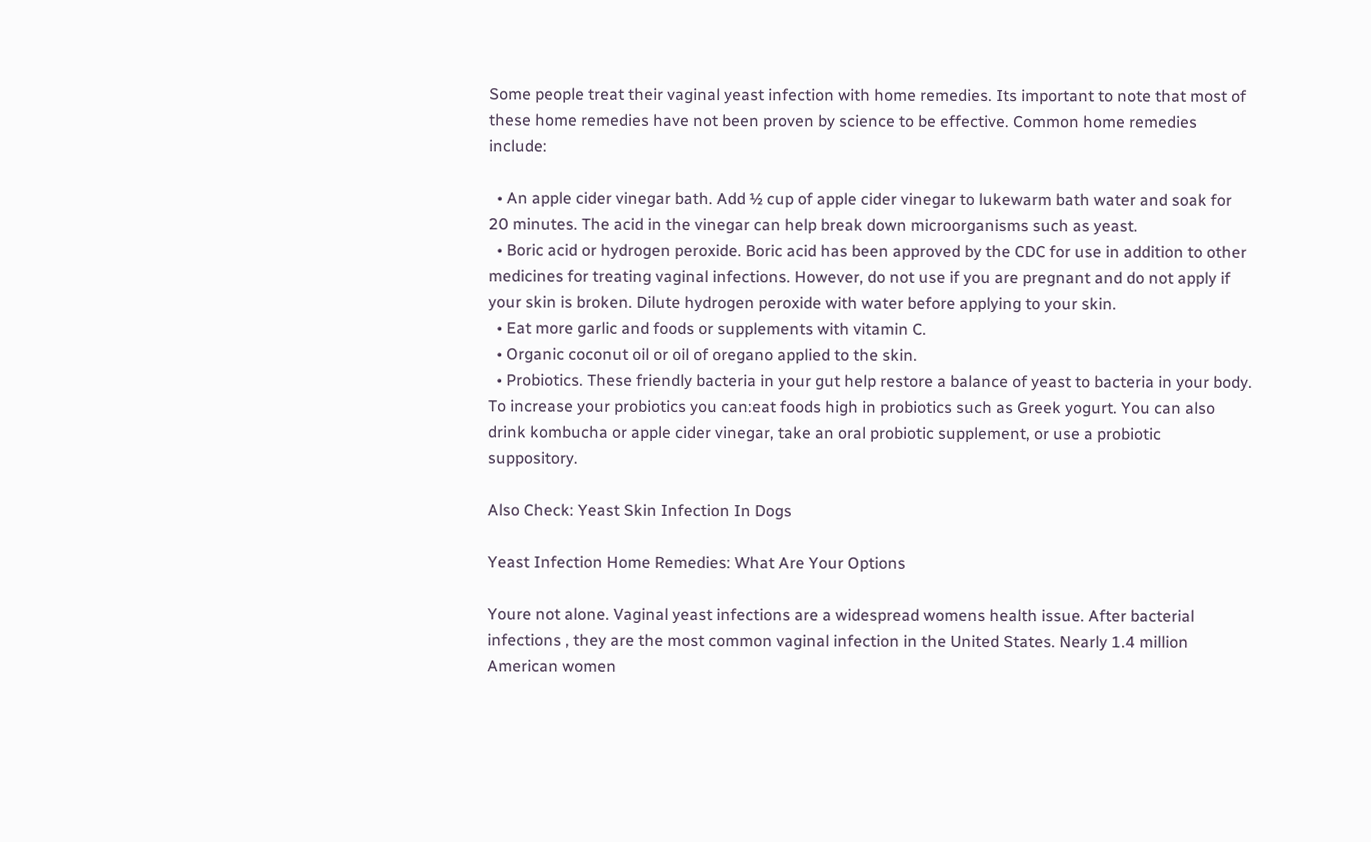Some people treat their vaginal yeast infection with home remedies. Its important to note that most of these home remedies have not been proven by science to be effective. Common home remedies include:

  • An apple cider vinegar bath. Add ½ cup of apple cider vinegar to lukewarm bath water and soak for 20 minutes. The acid in the vinegar can help break down microorganisms such as yeast.
  • Boric acid or hydrogen peroxide. Boric acid has been approved by the CDC for use in addition to other medicines for treating vaginal infections. However, do not use if you are pregnant and do not apply if your skin is broken. Dilute hydrogen peroxide with water before applying to your skin.
  • Eat more garlic and foods or supplements with vitamin C.
  • Organic coconut oil or oil of oregano applied to the skin.
  • Probiotics. These friendly bacteria in your gut help restore a balance of yeast to bacteria in your body. To increase your probiotics you can:eat foods high in probiotics such as Greek yogurt. You can also drink kombucha or apple cider vinegar, take an oral probiotic supplement, or use a probiotic suppository.

Also Check: Yeast Skin Infection In Dogs

Yeast Infection Home Remedies: What Are Your Options

Youre not alone. Vaginal yeast infections are a widespread womens health issue. After bacterial infections , they are the most common vaginal infection in the United States. Nearly 1.4 million American women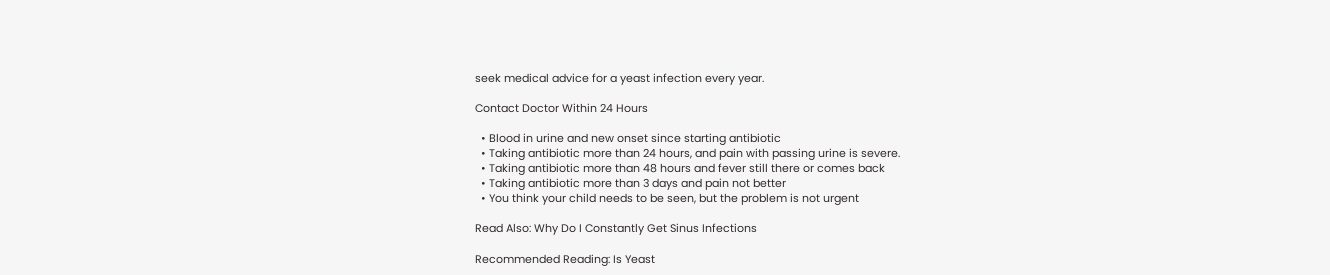seek medical advice for a yeast infection every year.

Contact Doctor Within 24 Hours

  • Blood in urine and new onset since starting antibiotic
  • Taking antibiotic more than 24 hours, and pain with passing urine is severe.
  • Taking antibiotic more than 48 hours and fever still there or comes back
  • Taking antibiotic more than 3 days and pain not better
  • You think your child needs to be seen, but the problem is not urgent

Read Also: Why Do I Constantly Get Sinus Infections

Recommended Reading: Is Yeast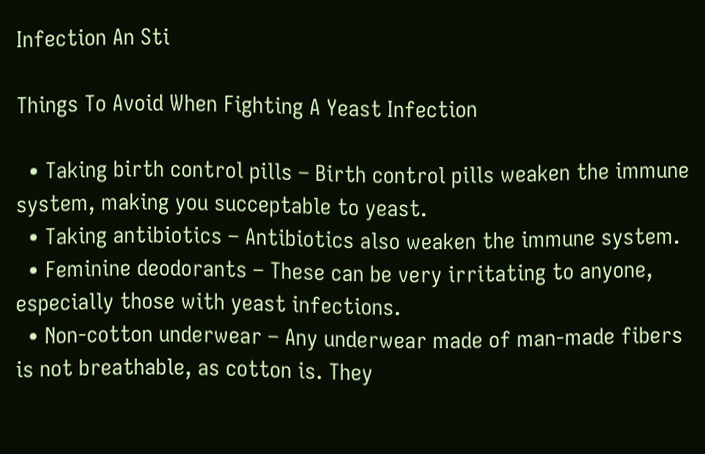Infection An Sti

Things To Avoid When Fighting A Yeast Infection

  • Taking birth control pills – Birth control pills weaken the immune system, making you succeptable to yeast.
  • Taking antibiotics – Antibiotics also weaken the immune system.
  • Feminine deodorants – These can be very irritating to anyone, especially those with yeast infections.
  • Non-cotton underwear – Any underwear made of man-made fibers is not breathable, as cotton is. They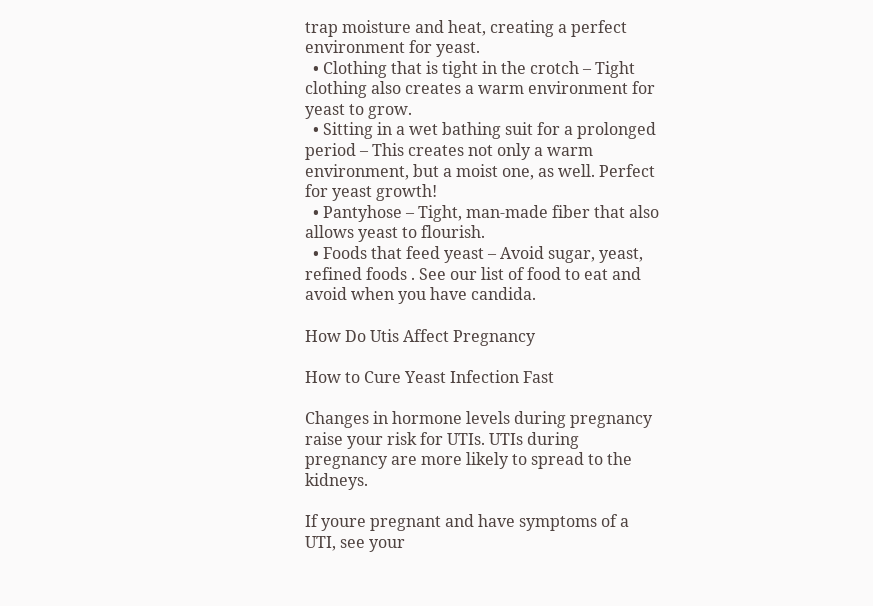trap moisture and heat, creating a perfect environment for yeast.
  • Clothing that is tight in the crotch – Tight clothing also creates a warm environment for yeast to grow.
  • Sitting in a wet bathing suit for a prolonged period – This creates not only a warm environment, but a moist one, as well. Perfect for yeast growth!
  • Pantyhose – Tight, man-made fiber that also allows yeast to flourish.
  • Foods that feed yeast – Avoid sugar, yeast, refined foods . See our list of food to eat and avoid when you have candida.

How Do Utis Affect Pregnancy

How to Cure Yeast Infection Fast

Changes in hormone levels during pregnancy raise your risk for UTIs. UTIs during pregnancy are more likely to spread to the kidneys.

If youre pregnant and have symptoms of a UTI, see your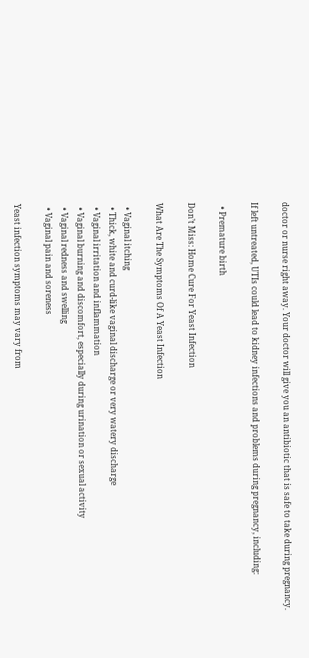doctor or nurse right away. Your doctor will give you an antibiotic that is safe to take during pregnancy.

If left untreated, UTIs could lead to kidney infections and problems during pregnancy, including:

  • Premature birth

Don’t Miss: Home Cure For Yeast Infection

What Are The Symptoms Of A Yeast Infection

  • Vaginal itching
  • Thick, white and curd-like vaginal discharge or very watery discharge
  • Vaginal irritation and inflammation
  • Vaginal burning and discomfort, especially during urination or sexual activity
  • Vaginal redness and swelling
  • Vaginal pain and soreness

Yeast infection symptoms may vary from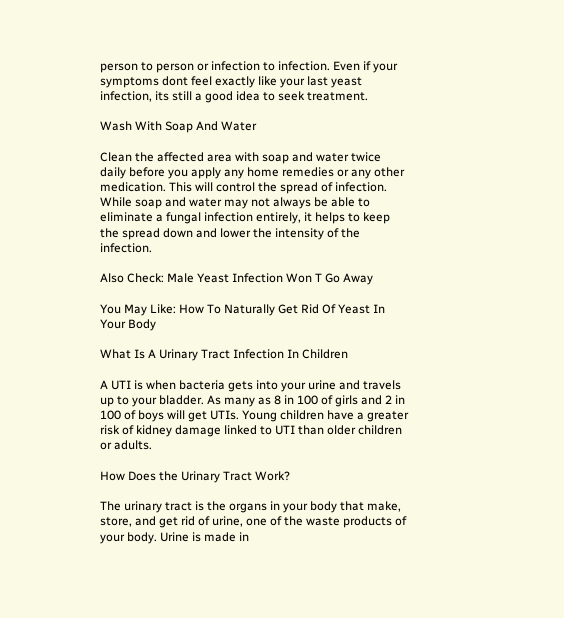person to person or infection to infection. Even if your symptoms dont feel exactly like your last yeast infection, its still a good idea to seek treatment.

Wash With Soap And Water

Clean the affected area with soap and water twice daily before you apply any home remedies or any other medication. This will control the spread of infection. While soap and water may not always be able to eliminate a fungal infection entirely, it helps to keep the spread down and lower the intensity of the infection.

Also Check: Male Yeast Infection Won T Go Away

You May Like: How To Naturally Get Rid Of Yeast In Your Body

What Is A Urinary Tract Infection In Children

A UTI is when bacteria gets into your urine and travels up to your bladder. As many as 8 in 100 of girls and 2 in 100 of boys will get UTIs. Young children have a greater risk of kidney damage linked to UTI than older children or adults.

How Does the Urinary Tract Work?

The urinary tract is the organs in your body that make, store, and get rid of urine, one of the waste products of your body. Urine is made in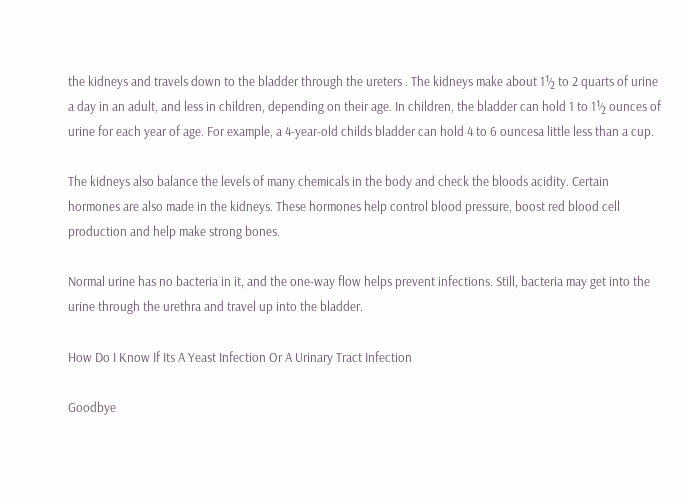the kidneys and travels down to the bladder through the ureters . The kidneys make about 1½ to 2 quarts of urine a day in an adult, and less in children, depending on their age. In children, the bladder can hold 1 to 1½ ounces of urine for each year of age. For example, a 4-year-old childs bladder can hold 4 to 6 ouncesa little less than a cup.

The kidneys also balance the levels of many chemicals in the body and check the bloods acidity. Certain hormones are also made in the kidneys. These hormones help control blood pressure, boost red blood cell production and help make strong bones.

Normal urine has no bacteria in it, and the one-way flow helps prevent infections. Still, bacteria may get into the urine through the urethra and travel up into the bladder.

How Do I Know If Its A Yeast Infection Or A Urinary Tract Infection

Goodbye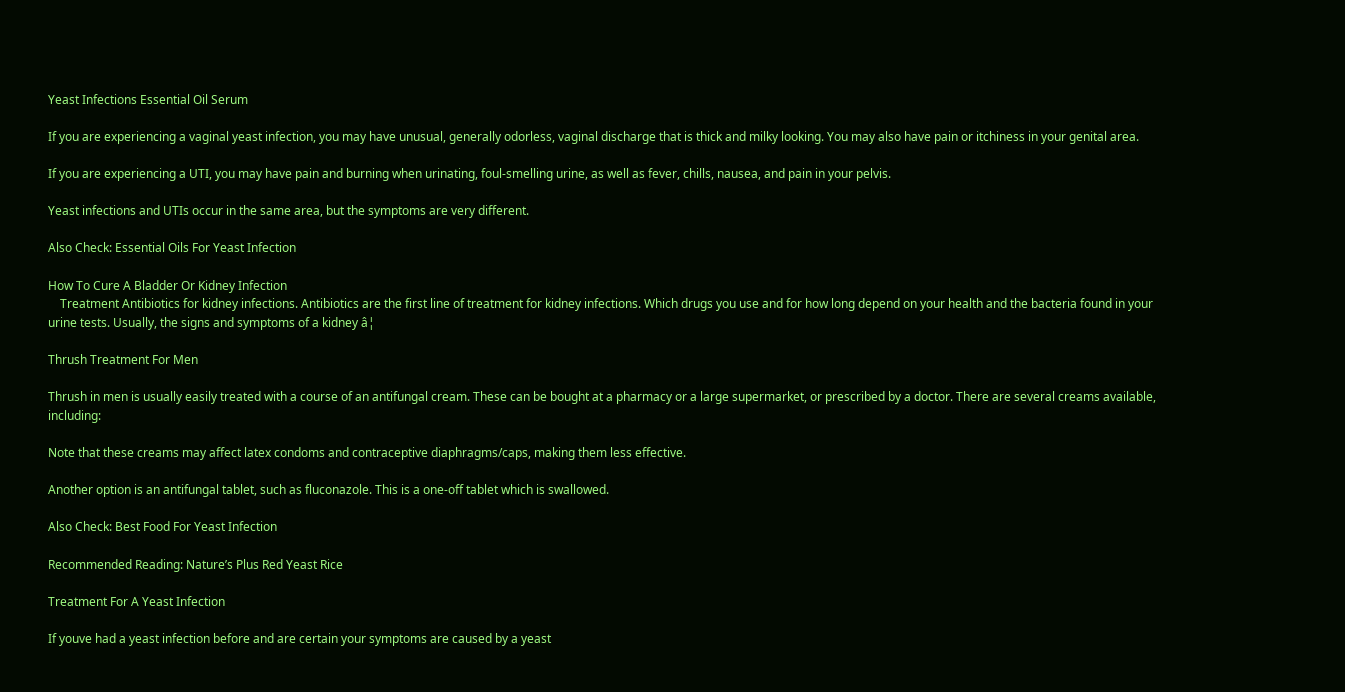Yeast Infections Essential Oil Serum

If you are experiencing a vaginal yeast infection, you may have unusual, generally odorless, vaginal discharge that is thick and milky looking. You may also have pain or itchiness in your genital area.

If you are experiencing a UTI, you may have pain and burning when urinating, foul-smelling urine, as well as fever, chills, nausea, and pain in your pelvis.

Yeast infections and UTIs occur in the same area, but the symptoms are very different.

Also Check: Essential Oils For Yeast Infection

How To Cure A Bladder Or Kidney Infection
    Treatment Antibiotics for kidney infections. Antibiotics are the first line of treatment for kidney infections. Which drugs you use and for how long depend on your health and the bacteria found in your urine tests. Usually, the signs and symptoms of a kidney â¦

Thrush Treatment For Men

Thrush in men is usually easily treated with a course of an antifungal cream. These can be bought at a pharmacy or a large supermarket, or prescribed by a doctor. There are several creams available, including:

Note that these creams may affect latex condoms and contraceptive diaphragms/caps, making them less effective.

Another option is an antifungal tablet, such as fluconazole. This is a one-off tablet which is swallowed.

Also Check: Best Food For Yeast Infection

Recommended Reading: Nature’s Plus Red Yeast Rice

Treatment For A Yeast Infection

If youve had a yeast infection before and are certain your symptoms are caused by a yeast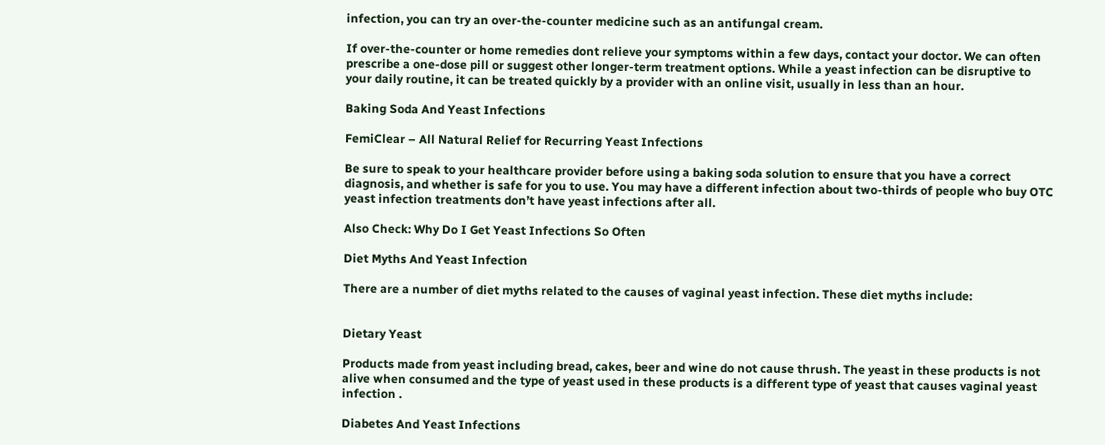infection, you can try an over-the-counter medicine such as an antifungal cream.

If over-the-counter or home remedies dont relieve your symptoms within a few days, contact your doctor. We can often prescribe a one-dose pill or suggest other longer-term treatment options. While a yeast infection can be disruptive to your daily routine, it can be treated quickly by a provider with an online visit, usually in less than an hour.

Baking Soda And Yeast Infections

FemiClear – All Natural Relief for Recurring Yeast Infections

Be sure to speak to your healthcare provider before using a baking soda solution to ensure that you have a correct diagnosis, and whether is safe for you to use. You may have a different infection about two-thirds of people who buy OTC yeast infection treatments don’t have yeast infections after all.

Also Check: Why Do I Get Yeast Infections So Often

Diet Myths And Yeast Infection

There are a number of diet myths related to the causes of vaginal yeast infection. These diet myths include:


Dietary Yeast

Products made from yeast including bread, cakes, beer and wine do not cause thrush. The yeast in these products is not alive when consumed and the type of yeast used in these products is a different type of yeast that causes vaginal yeast infection .

Diabetes And Yeast Infections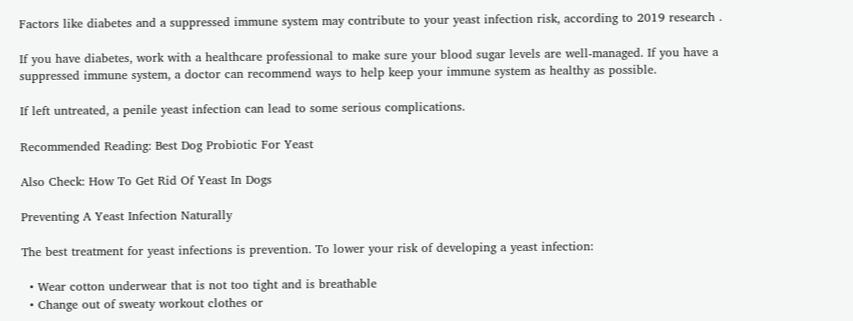Factors like diabetes and a suppressed immune system may contribute to your yeast infection risk, according to 2019 research .

If you have diabetes, work with a healthcare professional to make sure your blood sugar levels are well-managed. If you have a suppressed immune system, a doctor can recommend ways to help keep your immune system as healthy as possible.

If left untreated, a penile yeast infection can lead to some serious complications.

Recommended Reading: Best Dog Probiotic For Yeast

Also Check: How To Get Rid Of Yeast In Dogs

Preventing A Yeast Infection Naturally

The best treatment for yeast infections is prevention. To lower your risk of developing a yeast infection:

  • Wear cotton underwear that is not too tight and is breathable
  • Change out of sweaty workout clothes or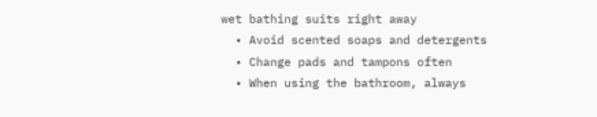wet bathing suits right away
  • Avoid scented soaps and detergents
  • Change pads and tampons often
  • When using the bathroom, always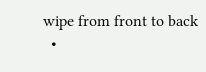wipe from front to back
  •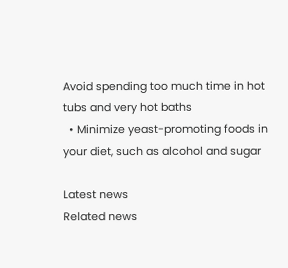Avoid spending too much time in hot tubs and very hot baths
  • Minimize yeast-promoting foods in your diet, such as alcohol and sugar

Latest news
Related news